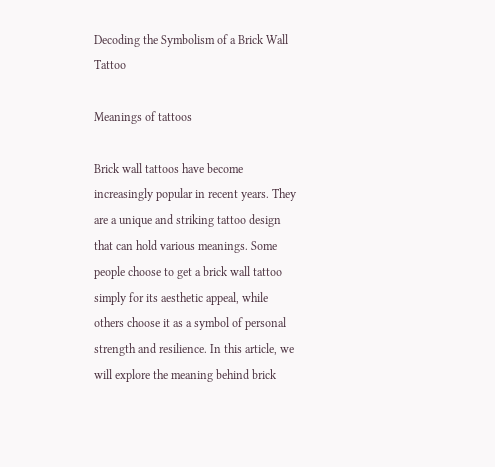Decoding the Symbolism of a Brick Wall Tattoo

Meanings of tattoos

Brick wall tattoos have become increasingly popular in recent years. They are a unique and striking tattoo design that can hold various meanings. Some people choose to get a brick wall tattoo simply for its aesthetic appeal, while others choose it as a symbol of personal strength and resilience. In this article, we will explore the meaning behind brick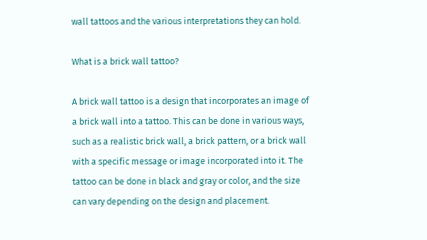wall tattoos and the various interpretations they can hold.

What is a brick wall tattoo?

A brick wall tattoo is a design that incorporates an image of a brick wall into a tattoo. This can be done in various ways, such as a realistic brick wall, a brick pattern, or a brick wall with a specific message or image incorporated into it. The tattoo can be done in black and gray or color, and the size can vary depending on the design and placement.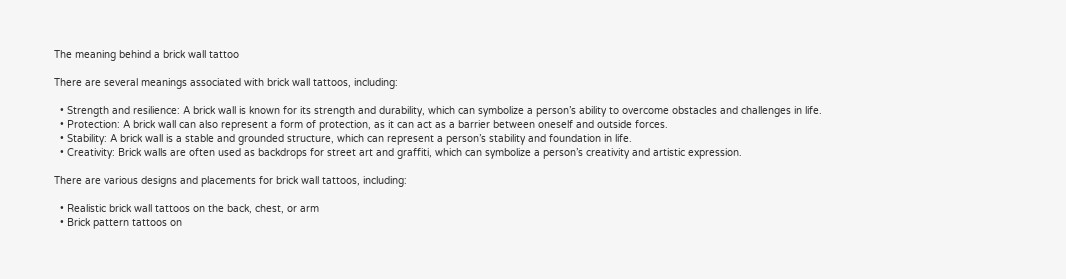The meaning behind a brick wall tattoo

There are several meanings associated with brick wall tattoos, including:

  • Strength and resilience: A brick wall is known for its strength and durability, which can symbolize a person’s ability to overcome obstacles and challenges in life.
  • Protection: A brick wall can also represent a form of protection, as it can act as a barrier between oneself and outside forces.
  • Stability: A brick wall is a stable and grounded structure, which can represent a person’s stability and foundation in life.
  • Creativity: Brick walls are often used as backdrops for street art and graffiti, which can symbolize a person’s creativity and artistic expression.

There are various designs and placements for brick wall tattoos, including:

  • Realistic brick wall tattoos on the back, chest, or arm
  • Brick pattern tattoos on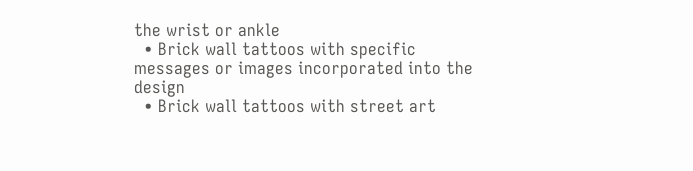the wrist or ankle
  • Brick wall tattoos with specific messages or images incorporated into the design
  • Brick wall tattoos with street art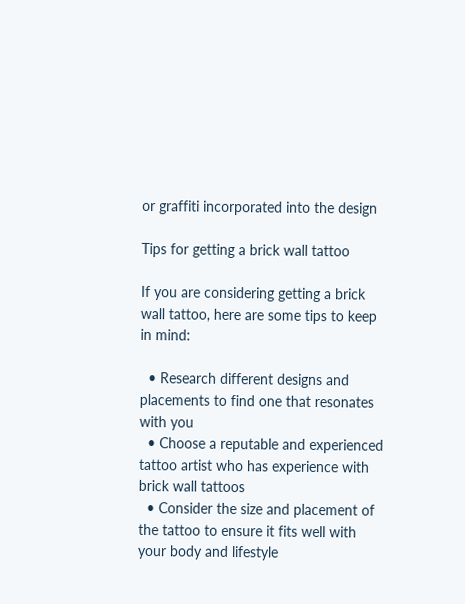or graffiti incorporated into the design

Tips for getting a brick wall tattoo

If you are considering getting a brick wall tattoo, here are some tips to keep in mind:

  • Research different designs and placements to find one that resonates with you
  • Choose a reputable and experienced tattoo artist who has experience with brick wall tattoos
  • Consider the size and placement of the tattoo to ensure it fits well with your body and lifestyle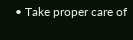• Take proper care of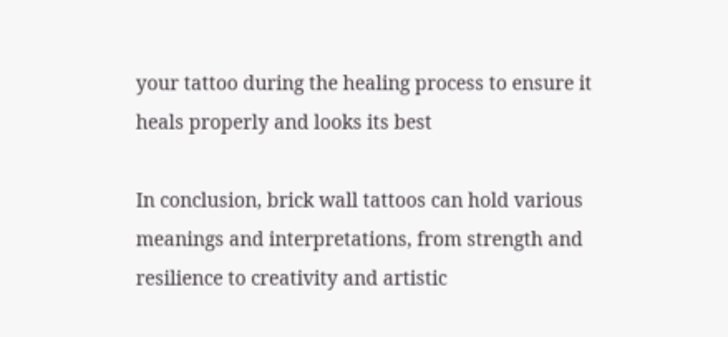your tattoo during the healing process to ensure it heals properly and looks its best

In conclusion, brick wall tattoos can hold various meanings and interpretations, from strength and resilience to creativity and artistic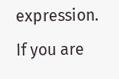expression. If you are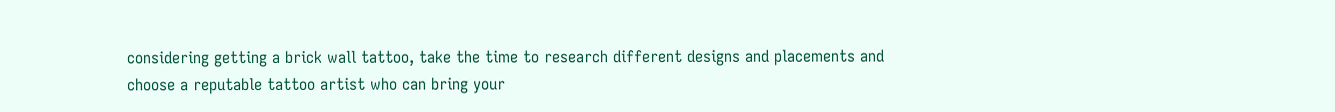considering getting a brick wall tattoo, take the time to research different designs and placements and choose a reputable tattoo artist who can bring your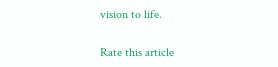vision to life.

Rate this article